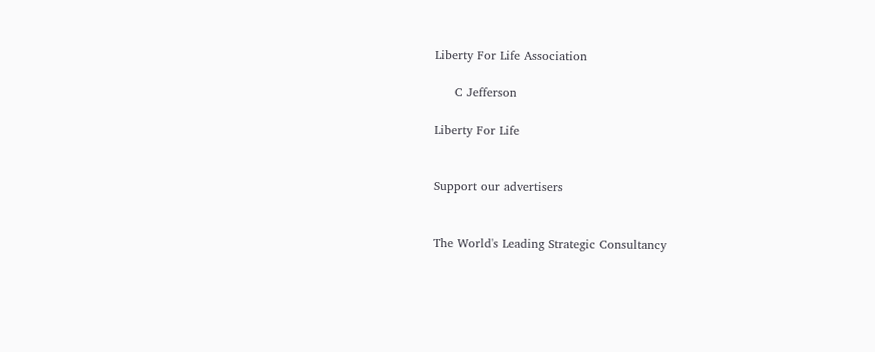Liberty For Life Association

     C Jefferson

Liberty For Life


Support our advertisers


The World's Leading Strategic Consultancy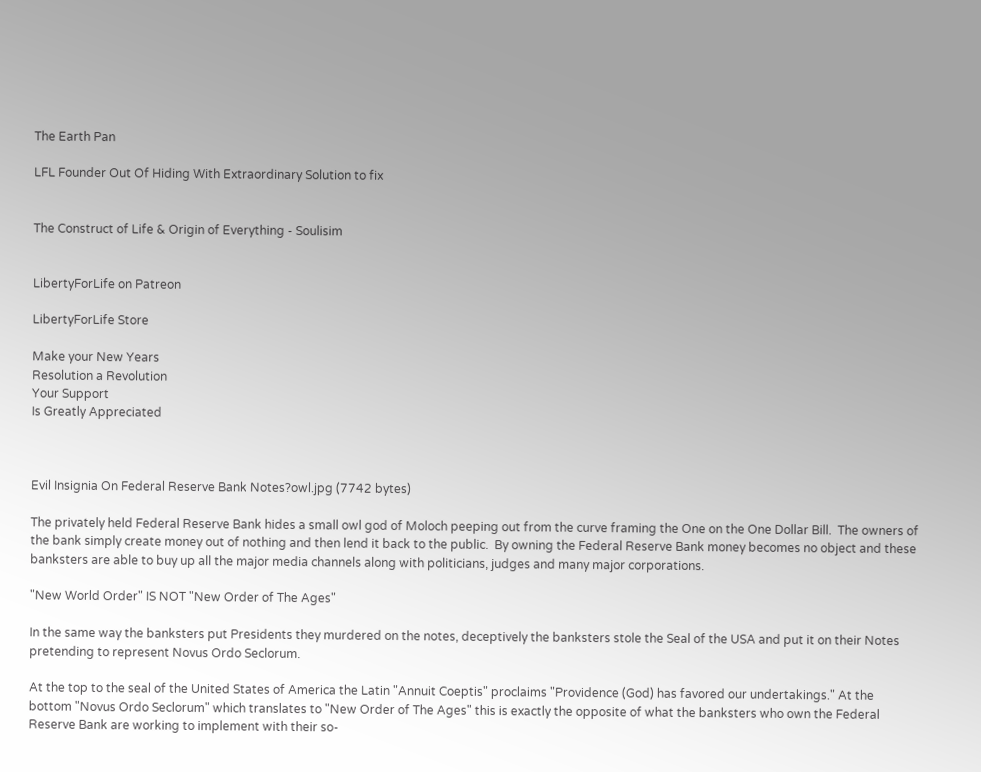The Earth Pan

LFL Founder Out Of Hiding With Extraordinary Solution to fix


The Construct of Life & Origin of Everything - Soulisim


LibertyForLife on Patreon

LibertyForLife Store

Make your New Years
Resolution a Revolution
Your Support
Is Greatly Appreciated



Evil Insignia On Federal Reserve Bank Notes?owl.jpg (7742 bytes)

The privately held Federal Reserve Bank hides a small owl god of Moloch peeping out from the curve framing the One on the One Dollar Bill.  The owners of the bank simply create money out of nothing and then lend it back to the public.  By owning the Federal Reserve Bank money becomes no object and these banksters are able to buy up all the major media channels along with politicians, judges and many major corporations.

"New World Order" IS NOT "New Order of The Ages"

In the same way the banksters put Presidents they murdered on the notes, deceptively the banksters stole the Seal of the USA and put it on their Notes pretending to represent Novus Ordo Seclorum.

At the top to the seal of the United States of America the Latin "Annuit Coeptis" proclaims "Providence (God) has favored our undertakings." At the bottom "Novus Ordo Seclorum" which translates to "New Order of The Ages" this is exactly the opposite of what the banksters who own the Federal Reserve Bank are working to implement with their so-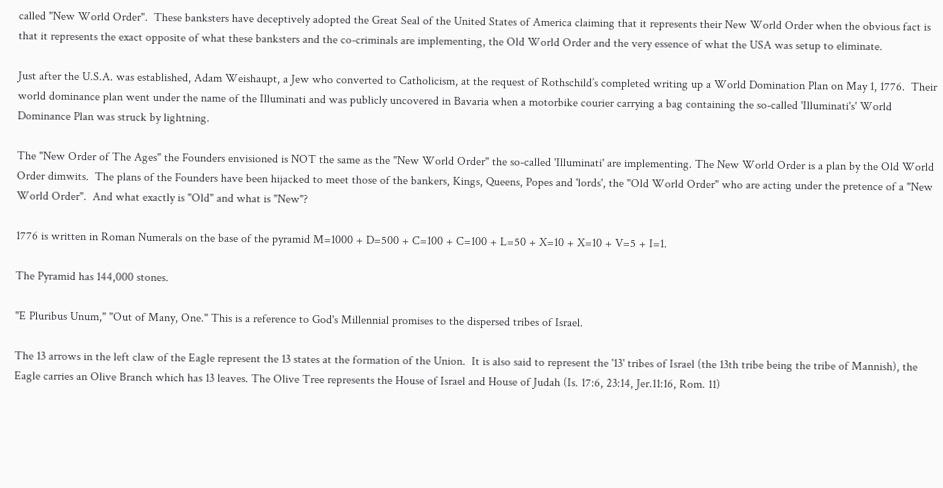called "New World Order".  These banksters have deceptively adopted the Great Seal of the United States of America claiming that it represents their New World Order when the obvious fact is that it represents the exact opposite of what these banksters and the co-criminals are implementing, the Old World Order and the very essence of what the USA was setup to eliminate.

Just after the U.S.A. was established, Adam Weishaupt, a Jew who converted to Catholicism, at the request of Rothschild’s completed writing up a World Domination Plan on May 1, 1776.  Their world dominance plan went under the name of the Illuminati and was publicly uncovered in Bavaria when a motorbike courier carrying a bag containing the so-called 'Illuminati's' World Dominance Plan was struck by lightning.

The "New Order of The Ages" the Founders envisioned is NOT the same as the "New World Order" the so-called 'Illuminati' are implementing. The New World Order is a plan by the Old World Order dimwits.  The plans of the Founders have been hijacked to meet those of the bankers, Kings, Queens, Popes and 'lords', the "Old World Order" who are acting under the pretence of a "New World Order".  And what exactly is "Old" and what is "New"?

1776 is written in Roman Numerals on the base of the pyramid M=1000 + D=500 + C=100 + C=100 + L=50 + X=10 + X=10 + V=5 + I=1.

The Pyramid has 144,000 stones.

"E Pluribus Unum," "Out of Many, One." This is a reference to God's Millennial promises to the dispersed tribes of Israel.

The 13 arrows in the left claw of the Eagle represent the 13 states at the formation of the Union.  It is also said to represent the '13' tribes of Israel (the 13th tribe being the tribe of Mannish), the Eagle carries an Olive Branch which has 13 leaves. The Olive Tree represents the House of Israel and House of Judah (Is. 17:6, 23:14, Jer.11:16, Rom. 11)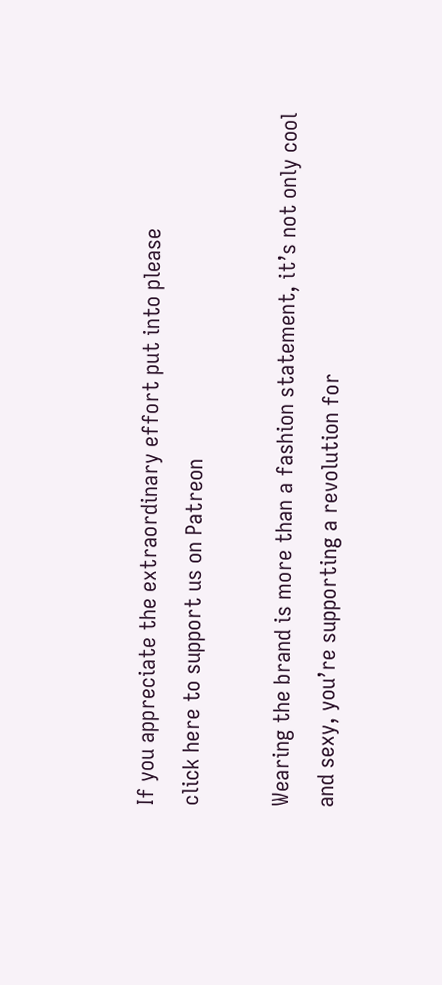If you appreciate the extraordinary effort put into please
click here to support us on Patreon

Wearing the brand is more than a fashion statement, it’s not only cool and sexy, you’re supporting a revolution for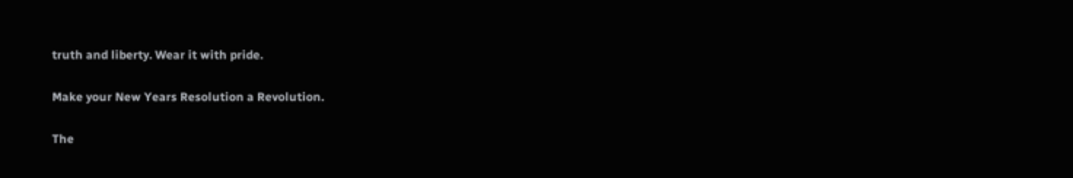truth and liberty. Wear it with pride.

Make your New Years Resolution a Revolution.

The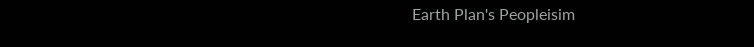Earth Plan's Peopleisim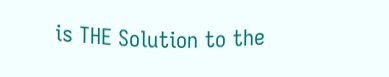is THE Solution to the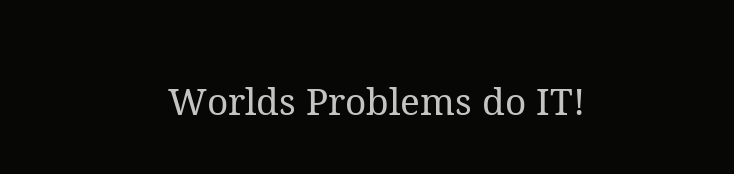Worlds Problems do IT!